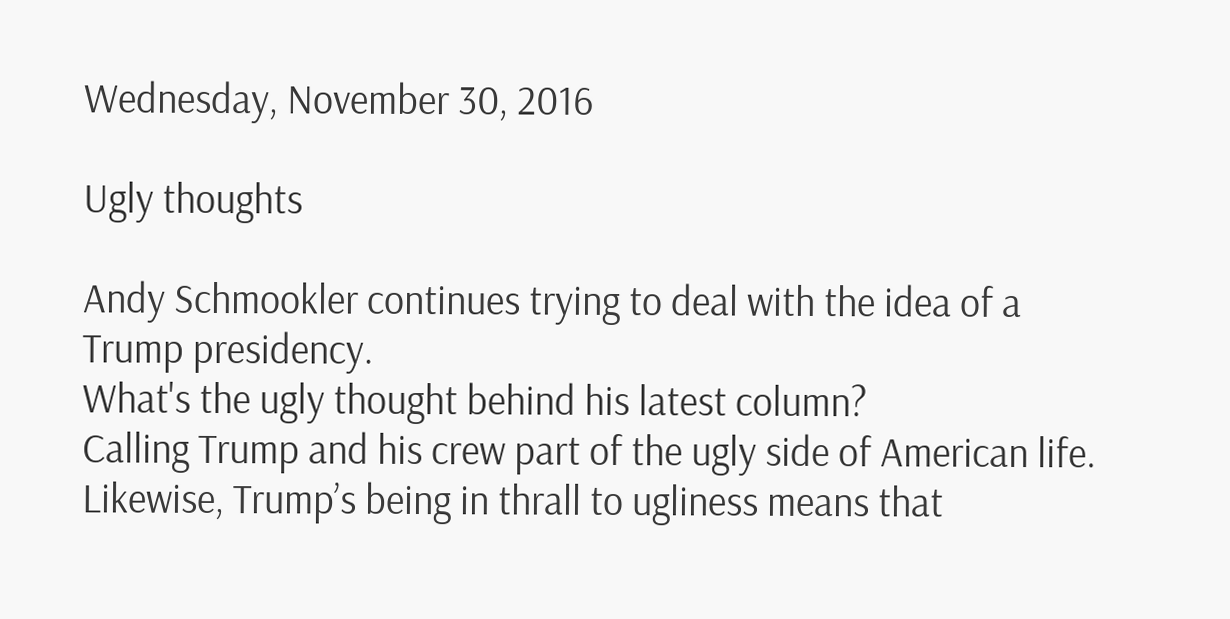Wednesday, November 30, 2016

Ugly thoughts

Andy Schmookler continues trying to deal with the idea of a Trump presidency.
What's the ugly thought behind his latest column?
Calling Trump and his crew part of the ugly side of American life.
Likewise, Trump’s being in thrall to ugliness means that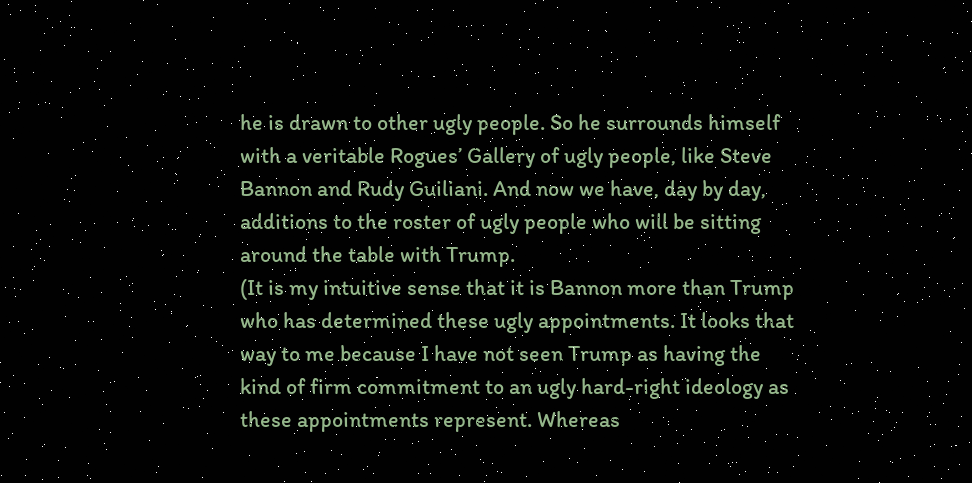he is drawn to other ugly people. So he surrounds himself with a veritable Rogues’ Gallery of ugly people, like Steve Bannon and Rudy Guiliani. And now we have, day by day, additions to the roster of ugly people who will be sitting around the table with Trump.
(It is my intuitive sense that it is Bannon more than Trump who has determined these ugly appointments. It looks that way to me because I have not seen Trump as having the kind of firm commitment to an ugly hard-right ideology as these appointments represent. Whereas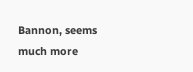Bannon, seems much more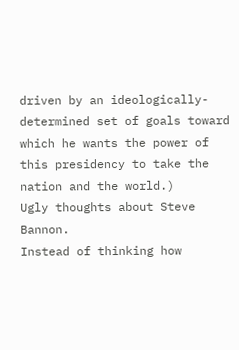driven by an ideologically-determined set of goals toward which he wants the power of this presidency to take the nation and the world.)
Ugly thoughts about Steve Bannon.
Instead of thinking how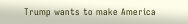Trump wants to make America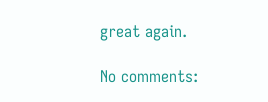great again.

No comments: